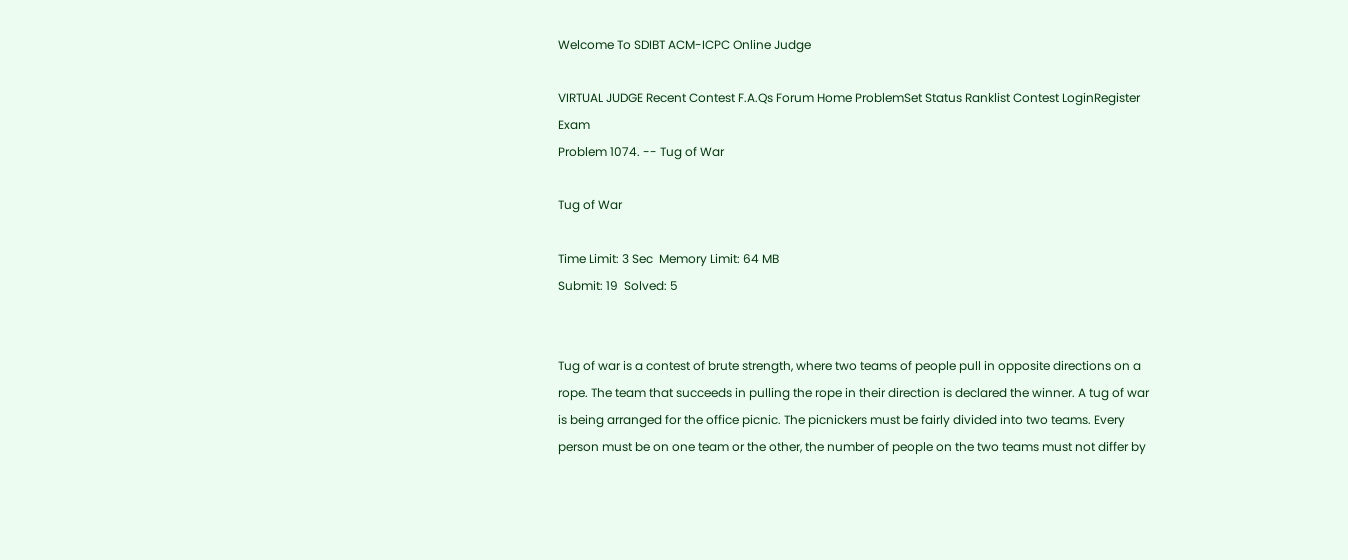Welcome To SDIBT ACM-ICPC Online Judge

VIRTUAL JUDGE Recent Contest F.A.Qs Forum Home ProblemSet Status Ranklist Contest LoginRegister Exam
Problem 1074. -- Tug of War

Tug of War

Time Limit: 3 Sec  Memory Limit: 64 MB
Submit: 19  Solved: 5


Tug of war is a contest of brute strength, where two teams of people pull in opposite directions on a rope. The team that succeeds in pulling the rope in their direction is declared the winner. A tug of war is being arranged for the office picnic. The picnickers must be fairly divided into two teams. Every person must be on one team or the other, the number of people on the two teams must not differ by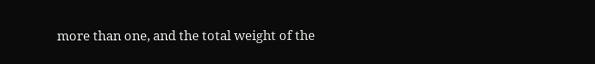more than one, and the total weight of the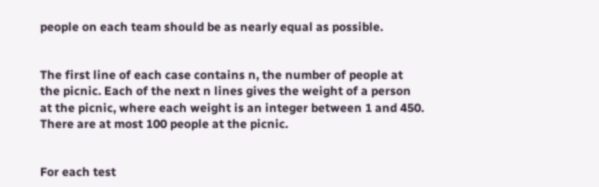people on each team should be as nearly equal as possible.


The first line of each case contains n, the number of people at the picnic. Each of the next n lines gives the weight of a person at the picnic, where each weight is an integer between 1 and 450. There are at most 100 people at the picnic.


For each test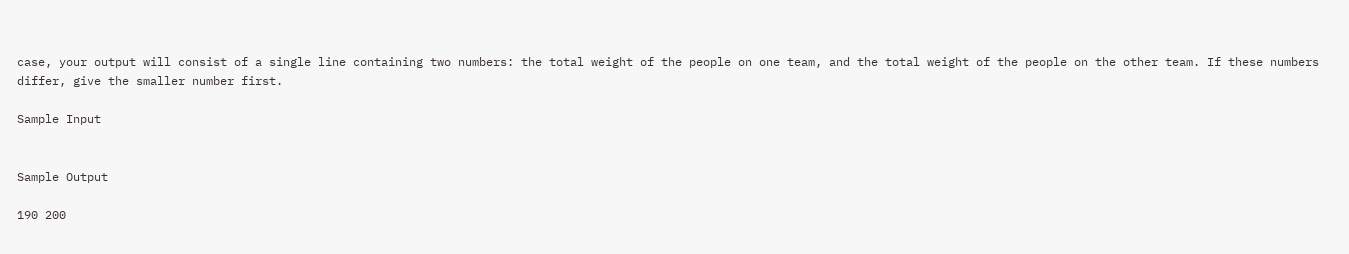case, your output will consist of a single line containing two numbers: the total weight of the people on one team, and the total weight of the people on the other team. If these numbers differ, give the smaller number first.

Sample Input


Sample Output

190 200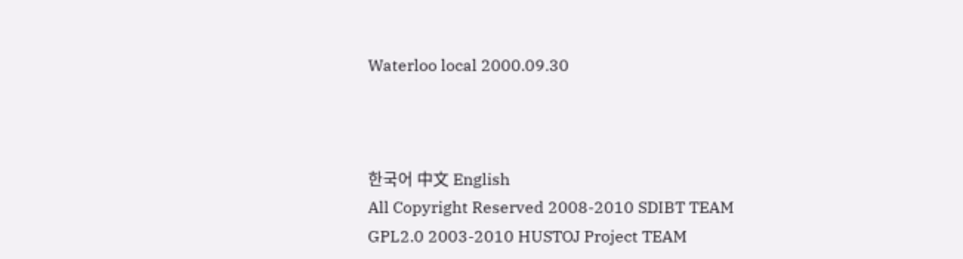Waterloo local 2000.09.30



한국어 中文 English
All Copyright Reserved 2008-2010 SDIBT TEAM
GPL2.0 2003-2010 HUSTOJ Project TEAM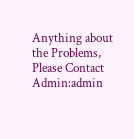Anything about the Problems, Please Contact Admin:admin